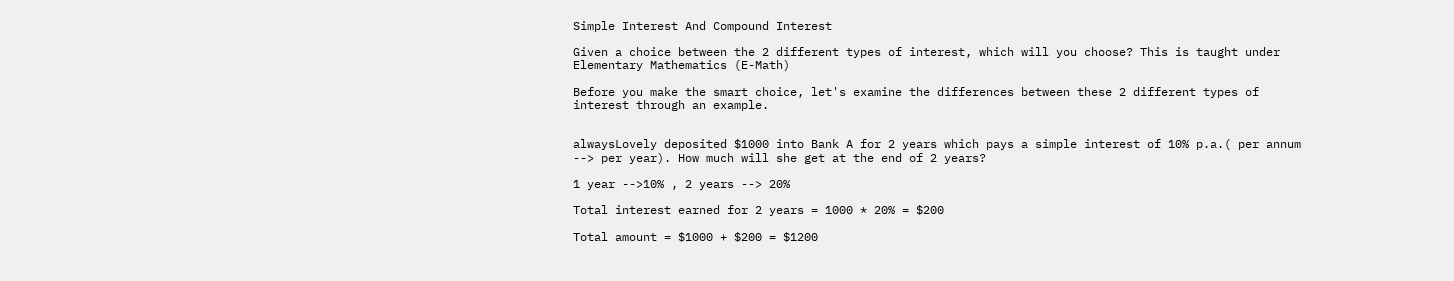Simple Interest And Compound Interest

Given a choice between the 2 different types of interest, which will you choose? This is taught under Elementary Mathematics (E-Math)

Before you make the smart choice, let's examine the differences between these 2 different types of interest through an example.


alwaysLovely deposited $1000 into Bank A for 2 years which pays a simple interest of 10% p.a.( per annum --> per year). How much will she get at the end of 2 years?

1 year -->10% , 2 years --> 20%

Total interest earned for 2 years = 1000 * 20% = $200

Total amount = $1000 + $200 = $1200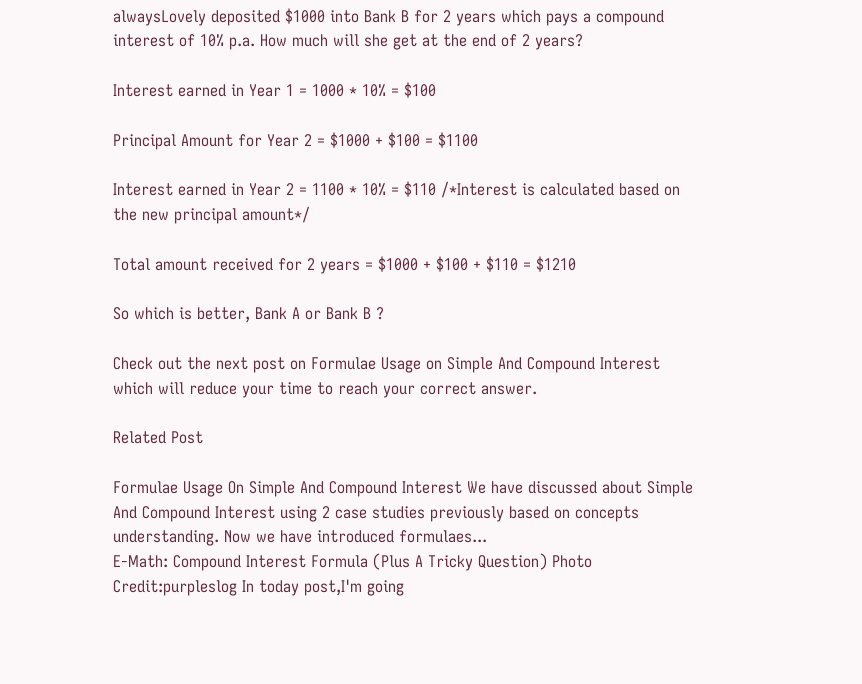alwaysLovely deposited $1000 into Bank B for 2 years which pays a compound interest of 10% p.a. How much will she get at the end of 2 years?

Interest earned in Year 1 = 1000 * 10% = $100

Principal Amount for Year 2 = $1000 + $100 = $1100

Interest earned in Year 2 = 1100 * 10% = $110 /*Interest is calculated based on the new principal amount*/

Total amount received for 2 years = $1000 + $100 + $110 = $1210

So which is better, Bank A or Bank B ?

Check out the next post on Formulae Usage on Simple And Compound Interest which will reduce your time to reach your correct answer.

Related Post

Formulae Usage On Simple And Compound Interest We have discussed about Simple And Compound Interest using 2 case studies previously based on concepts understanding. Now we have introduced formulaes...
E-Math: Compound Interest Formula (Plus A Tricky Question) Photo Credit:purpleslog In today post,I'm going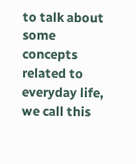to talk about some concepts related to everyday life, we call this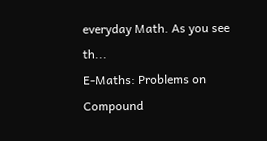everyday Math. As you see th...
E-Maths: Problems on Compound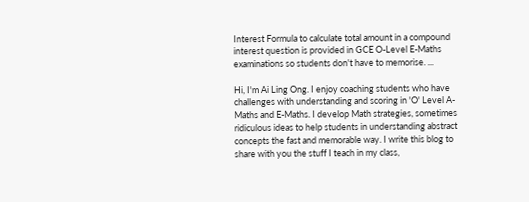Interest Formula to calculate total amount in a compound interest question is provided in GCE O-Level E-Maths examinations so students don't have to memorise. ...

Hi, I'm Ai Ling Ong. I enjoy coaching students who have challenges with understanding and scoring in 'O' Level A-Maths and E-Maths. I develop Math strategies, sometimes ridiculous ideas to help students in understanding abstract concepts the fast and memorable way. I write this blog to share with you the stuff I teach in my class,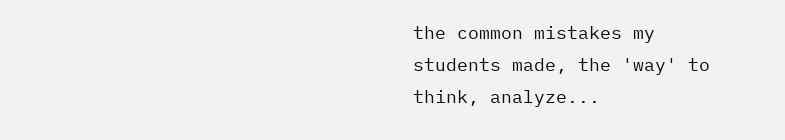the common mistakes my students made, the 'way' to think, analyze...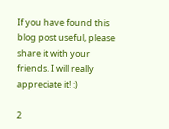If you have found this blog post useful, please share it with your friends. I will really appreciate it! :)

2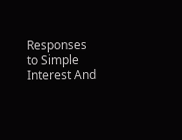Responses to Simple Interest And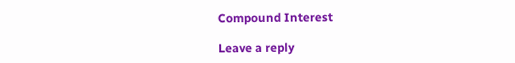Compound Interest

Leave a reply